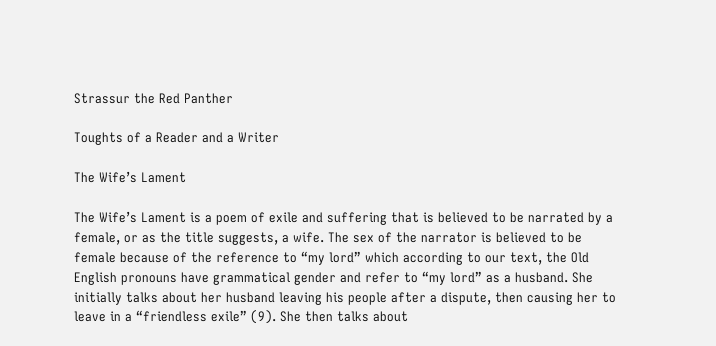Strassur the Red Panther

Toughts of a Reader and a Writer

The Wife’s Lament

The Wife’s Lament is a poem of exile and suffering that is believed to be narrated by a female, or as the title suggests, a wife. The sex of the narrator is believed to be female because of the reference to “my lord” which according to our text, the Old English pronouns have grammatical gender and refer to “my lord” as a husband. She initially talks about her husband leaving his people after a dispute, then causing her to leave in a “friendless exile” (9). She then talks about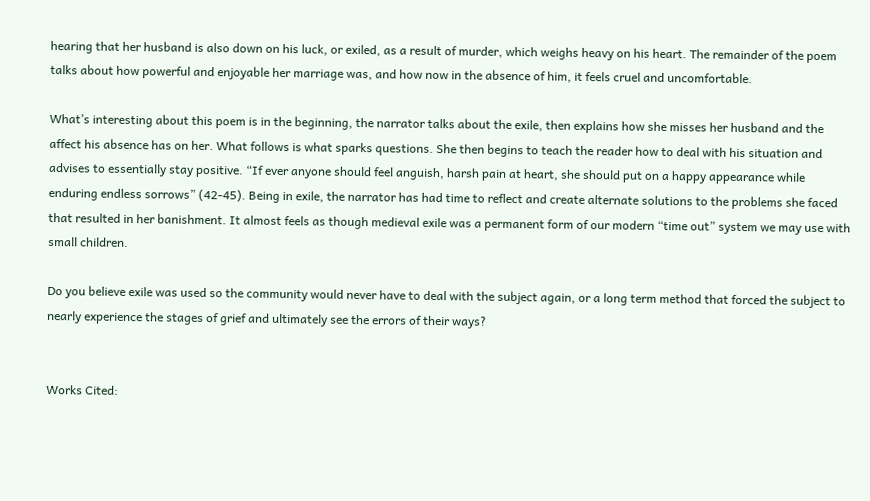hearing that her husband is also down on his luck, or exiled, as a result of murder, which weighs heavy on his heart. The remainder of the poem talks about how powerful and enjoyable her marriage was, and how now in the absence of him, it feels cruel and uncomfortable.

What’s interesting about this poem is in the beginning, the narrator talks about the exile, then explains how she misses her husband and the affect his absence has on her. What follows is what sparks questions. She then begins to teach the reader how to deal with his situation and advises to essentially stay positive. “If ever anyone should feel anguish, harsh pain at heart, she should put on a happy appearance while enduring endless sorrows” (42-45). Being in exile, the narrator has had time to reflect and create alternate solutions to the problems she faced that resulted in her banishment. It almost feels as though medieval exile was a permanent form of our modern “time out” system we may use with small children.

Do you believe exile was used so the community would never have to deal with the subject again, or a long term method that forced the subject to nearly experience the stages of grief and ultimately see the errors of their ways?


Works Cited: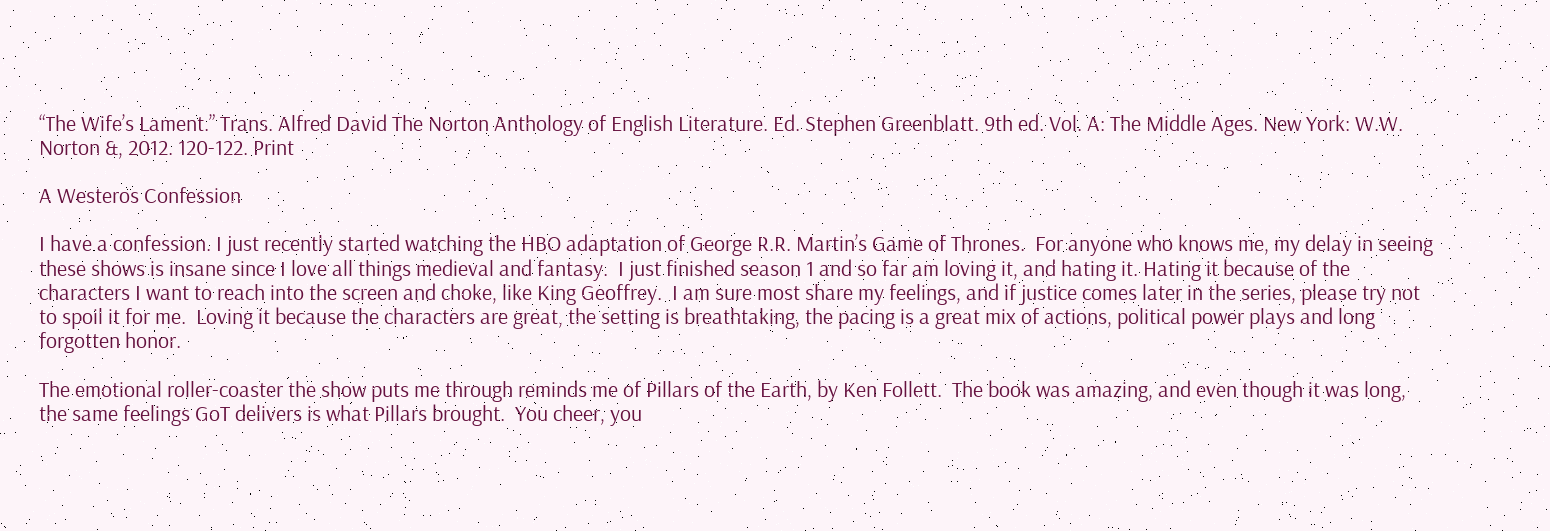“The Wife’s Lament.” Trans. Alfred David The Norton Anthology of English Literature. Ed. Stephen Greenblatt. 9th ed. Vol. A: The Middle Ages. New York: W.W. Norton &, 2012. 120-122. Print

A Westeros Confession

I have a confession. I just recently started watching the HBO adaptation of George R.R. Martin’s Game of Thrones.  For anyone who knows me, my delay in seeing these shows is insane since I love all things medieval and fantasy.  I just finished season 1 and so far am loving it, and hating it. Hating it because of the characters I want to reach into the screen and choke, like King Geoffrey.  I am sure most share my feelings, and if justice comes later in the series, please try not to spoil it for me.  Loving it because the characters are great, the setting is breathtaking, the pacing is a great mix of actions, political power plays and long forgotten honor.

The emotional roller-coaster the show puts me through reminds me of Pillars of the Earth, by Ken Follett.  The book was amazing, and even though it was long, the same feelings GoT delivers is what Pillars brought.  You cheer, you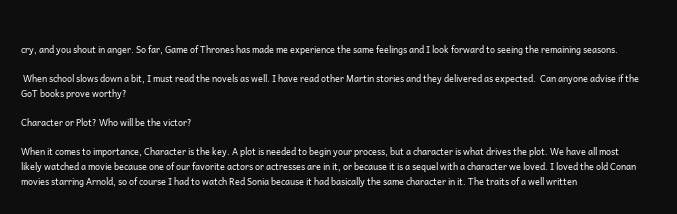cry, and you shout in anger. So far, Game of Thrones has made me experience the same feelings and I look forward to seeing the remaining seasons.

 When school slows down a bit, I must read the novels as well. I have read other Martin stories and they delivered as expected.  Can anyone advise if the GoT books prove worthy?

Character or Plot? Who will be the victor?

When it comes to importance, Character is the key. A plot is needed to begin your process, but a character is what drives the plot. We have all most likely watched a movie because one of our favorite actors or actresses are in it, or because it is a sequel with a character we loved. I loved the old Conan movies starring Arnold, so of course I had to watch Red Sonia because it had basically the same character in it. The traits of a well written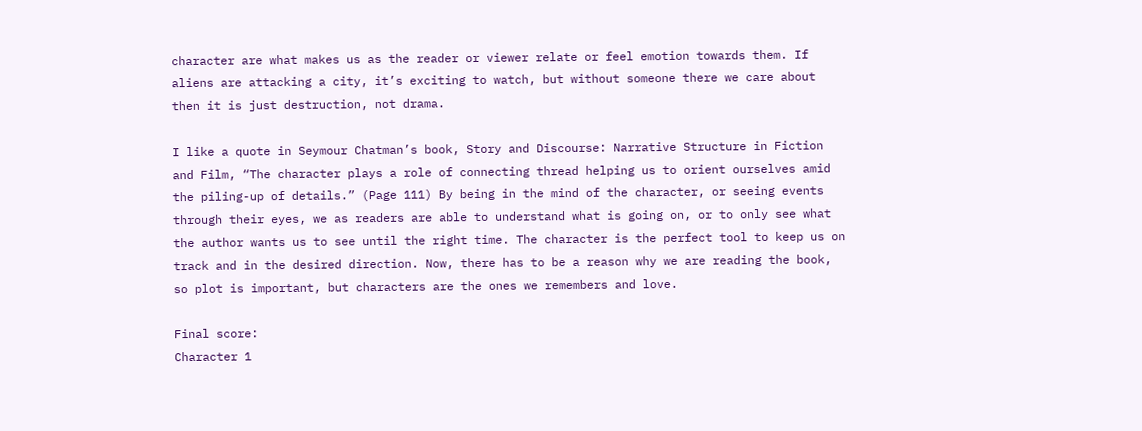character are what makes us as the reader or viewer relate or feel emotion towards them. If aliens are attacking a city, it’s exciting to watch, but without someone there we care about then it is just destruction, not drama.

I like a quote in Seymour Chatman’s book, Story and Discourse: Narrative Structure in Fiction and Film, “The character plays a role of connecting thread helping us to orient ourselves amid the piling-up of details.” (Page 111) By being in the mind of the character, or seeing events through their eyes, we as readers are able to understand what is going on, or to only see what the author wants us to see until the right time. The character is the perfect tool to keep us on track and in the desired direction. Now, there has to be a reason why we are reading the book, so plot is important, but characters are the ones we remembers and love.

Final score:
Character 1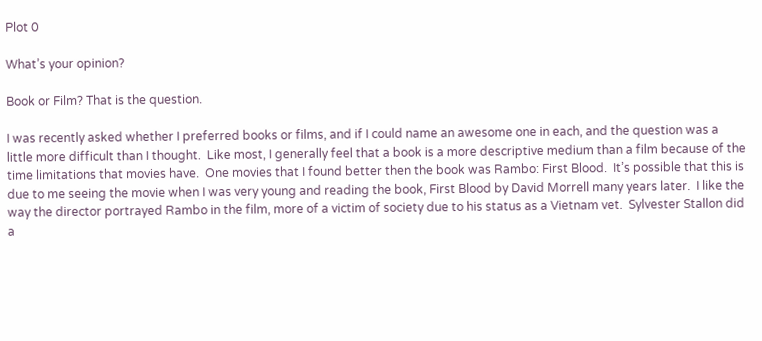Plot 0

What’s your opinion?

Book or Film? That is the question.

I was recently asked whether I preferred books or films, and if I could name an awesome one in each, and the question was a little more difficult than I thought.  Like most, I generally feel that a book is a more descriptive medium than a film because of the time limitations that movies have.  One movies that I found better then the book was Rambo: First Blood.  It’s possible that this is due to me seeing the movie when I was very young and reading the book, First Blood by David Morrell many years later.  I like the way the director portrayed Rambo in the film, more of a victim of society due to his status as a Vietnam vet.  Sylvester Stallon did a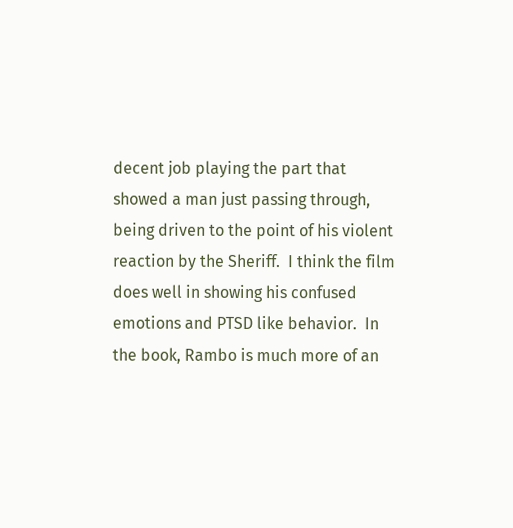decent job playing the part that showed a man just passing through, being driven to the point of his violent reaction by the Sheriff.  I think the film does well in showing his confused emotions and PTSD like behavior.  In the book, Rambo is much more of an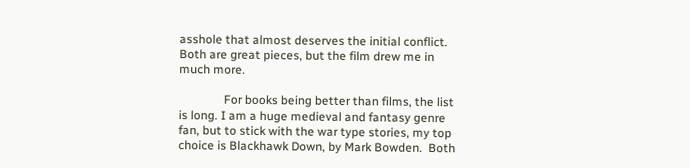asshole that almost deserves the initial conflict.  Both are great pieces, but the film drew me in much more.

               For books being better than films, the list is long. I am a huge medieval and fantasy genre fan, but to stick with the war type stories, my top choice is Blackhawk Down, by Mark Bowden.  Both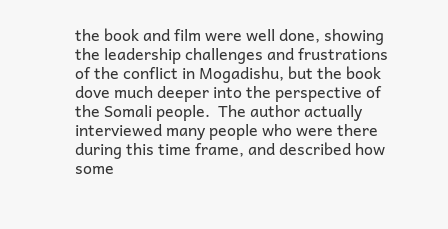the book and film were well done, showing the leadership challenges and frustrations of the conflict in Mogadishu, but the book dove much deeper into the perspective of the Somali people.  The author actually interviewed many people who were there during this time frame, and described how some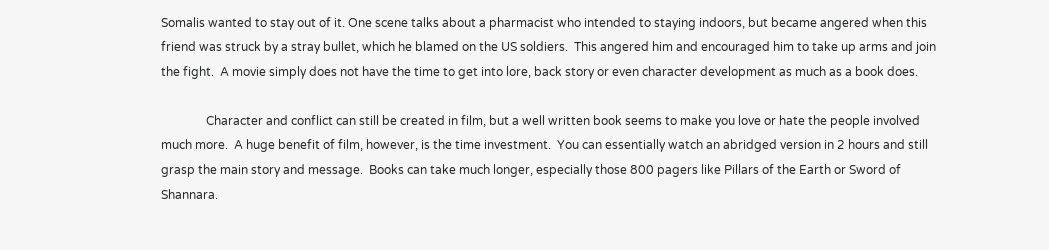Somalis wanted to stay out of it. One scene talks about a pharmacist who intended to staying indoors, but became angered when this friend was struck by a stray bullet, which he blamed on the US soldiers.  This angered him and encouraged him to take up arms and join the fight.  A movie simply does not have the time to get into lore, back story or even character development as much as a book does.

               Character and conflict can still be created in film, but a well written book seems to make you love or hate the people involved much more.  A huge benefit of film, however, is the time investment.  You can essentially watch an abridged version in 2 hours and still grasp the main story and message.  Books can take much longer, especially those 800 pagers like Pillars of the Earth or Sword of Shannara.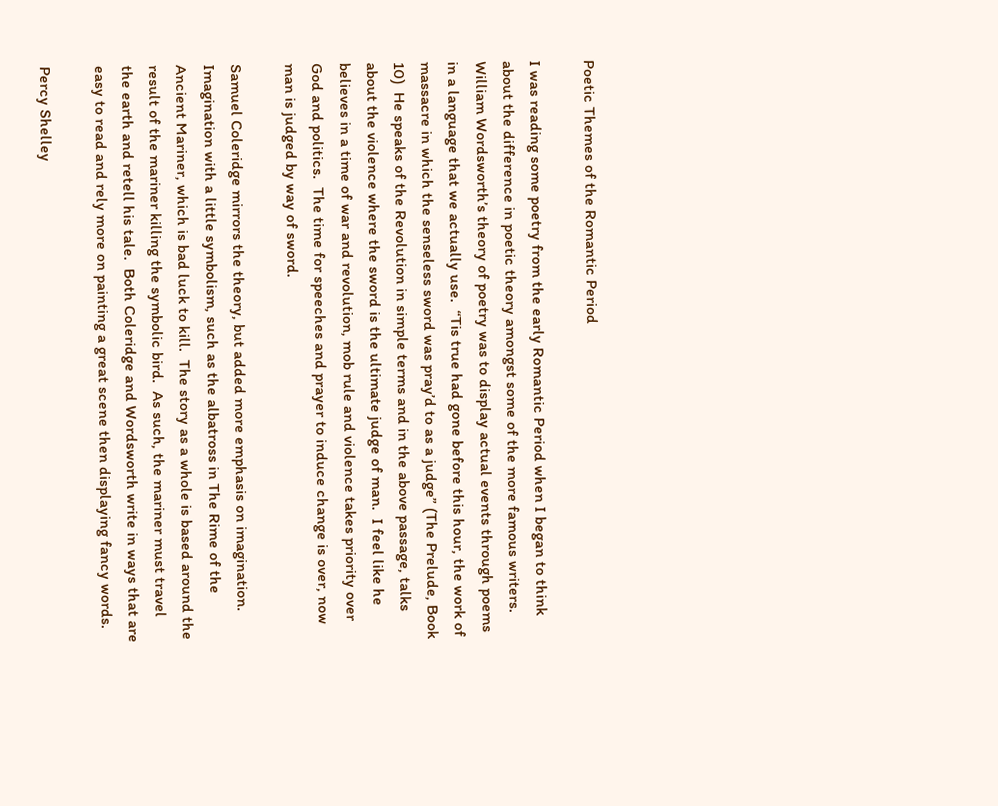Poetic Themes of the Romantic Period

I was reading some poetry from the early Romantic Period when I began to think about the difference in poetic theory amongst some of the more famous writers.  William Wordsworth’s theory of poetry was to display actual events through poems in a language that we actually use.  “Tis true had gone before this hour, the work of massacre in which the senseless sword was pray’d to as a judge” (The Prelude, Book 10)  He speaks of the Revolution in simple terms and in the above passage, talks about the violence where the sword is the ultimate judge of man.  I feel like he believes in a time of war and revolution, mob rule and violence takes priority over God and politics.  The time for speeches and prayer to induce change is over, now man is judged by way of sword.

Samuel Coleridge mirrors the theory, but added more emphasis on imagination.  Imagination with a little symbolism, such as the albatross in The Rime of the Ancient Mariner, which is bad luck to kill.  The story as a whole is based around the result of the mariner killing the symbolic bird.  As such, the mariner must travel the earth and retell his tale.  Both Coleridge and Wordsworth write in ways that are easy to read and rely more on painting a great scene then displaying fancy words.

Percy Shelley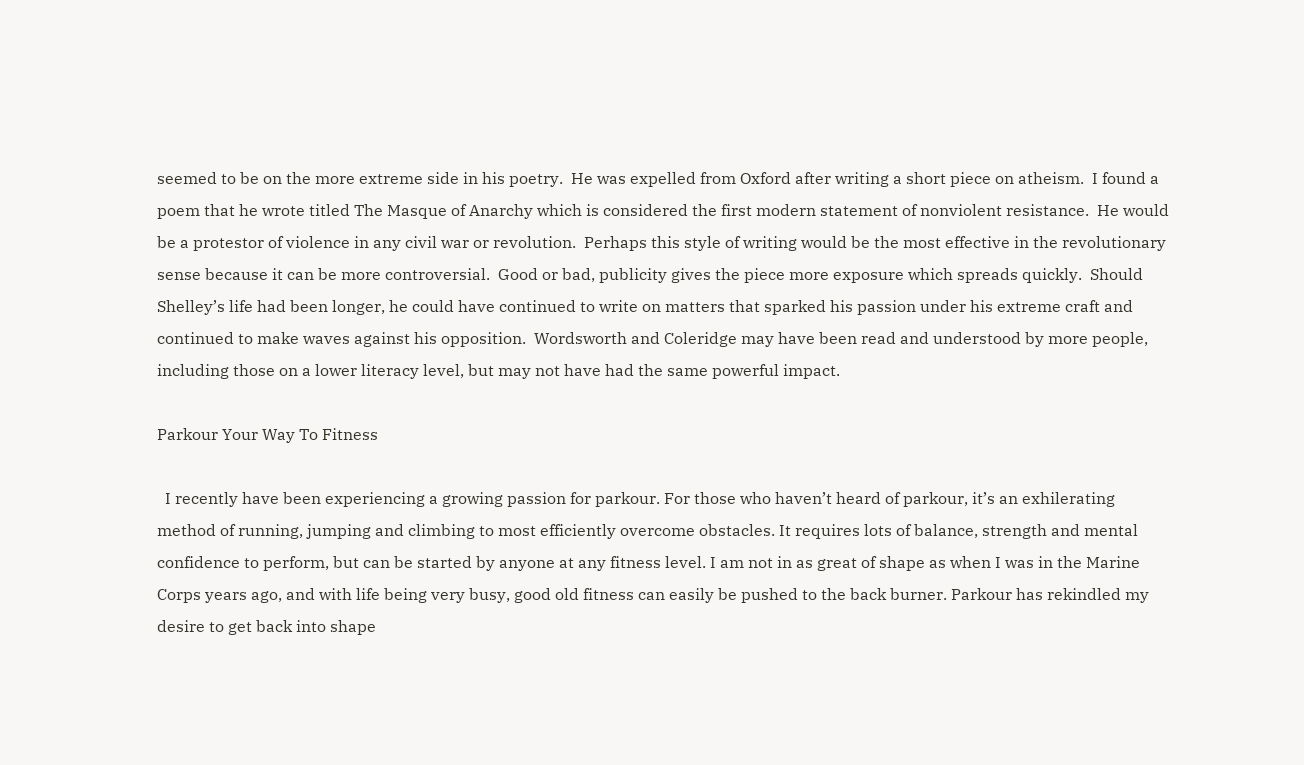seemed to be on the more extreme side in his poetry.  He was expelled from Oxford after writing a short piece on atheism.  I found a poem that he wrote titled The Masque of Anarchy which is considered the first modern statement of nonviolent resistance.  He would be a protestor of violence in any civil war or revolution.  Perhaps this style of writing would be the most effective in the revolutionary sense because it can be more controversial.  Good or bad, publicity gives the piece more exposure which spreads quickly.  Should Shelley’s life had been longer, he could have continued to write on matters that sparked his passion under his extreme craft and continued to make waves against his opposition.  Wordsworth and Coleridge may have been read and understood by more people, including those on a lower literacy level, but may not have had the same powerful impact.

Parkour Your Way To Fitness

  I recently have been experiencing a growing passion for parkour. For those who haven’t heard of parkour, it’s an exhilerating method of running, jumping and climbing to most efficiently overcome obstacles. It requires lots of balance, strength and mental confidence to perform, but can be started by anyone at any fitness level. I am not in as great of shape as when I was in the Marine Corps years ago, and with life being very busy, good old fitness can easily be pushed to the back burner. Parkour has rekindled my desire to get back into shape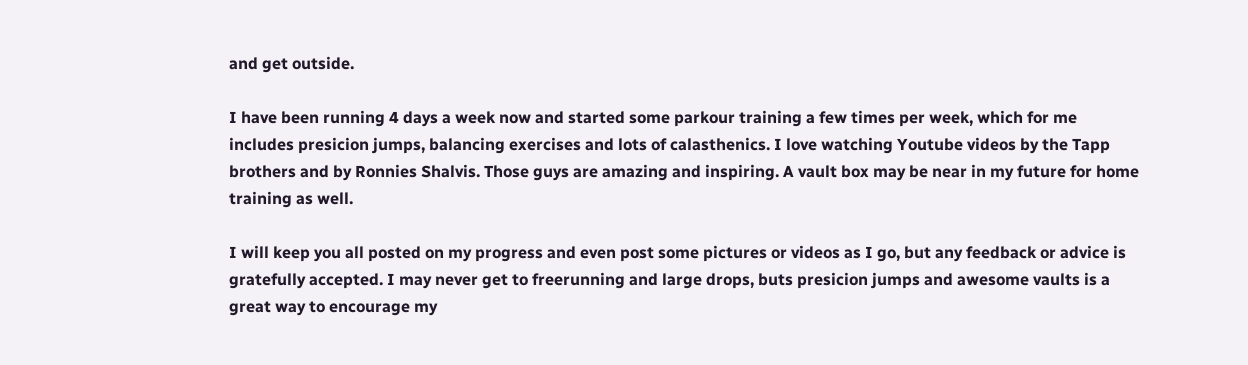and get outside.

I have been running 4 days a week now and started some parkour training a few times per week, which for me includes presicion jumps, balancing exercises and lots of calasthenics. I love watching Youtube videos by the Tapp brothers and by Ronnies Shalvis. Those guys are amazing and inspiring. A vault box may be near in my future for home training as well.

I will keep you all posted on my progress and even post some pictures or videos as I go, but any feedback or advice is gratefully accepted. I may never get to freerunning and large drops, buts presicion jumps and awesome vaults is a great way to encourage my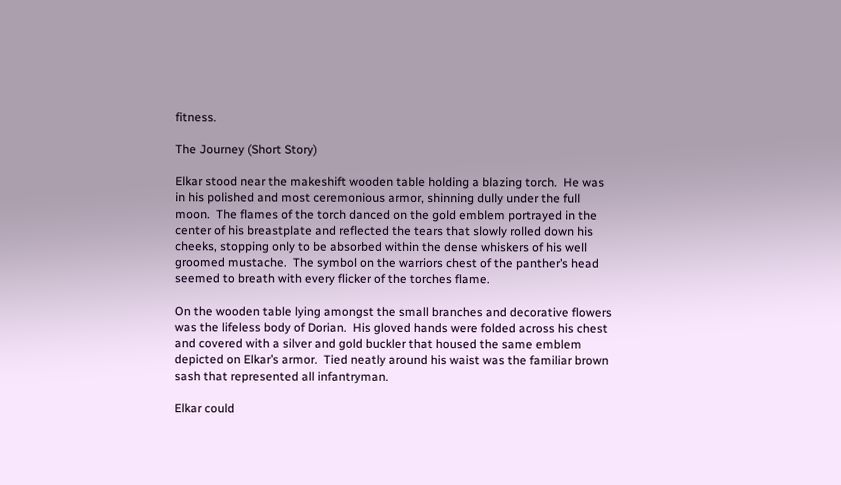fitness.

The Journey (Short Story)

Elkar stood near the makeshift wooden table holding a blazing torch.  He was in his polished and most ceremonious armor, shinning dully under the full moon.  The flames of the torch danced on the gold emblem portrayed in the center of his breastplate and reflected the tears that slowly rolled down his cheeks, stopping only to be absorbed within the dense whiskers of his well groomed mustache.  The symbol on the warriors chest of the panther’s head seemed to breath with every flicker of the torches flame.

On the wooden table lying amongst the small branches and decorative flowers was the lifeless body of Dorian.  His gloved hands were folded across his chest and covered with a silver and gold buckler that housed the same emblem depicted on Elkar’s armor.  Tied neatly around his waist was the familiar brown sash that represented all infantryman.

Elkar could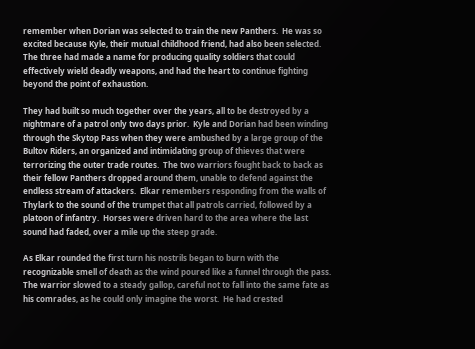remember when Dorian was selected to train the new Panthers.  He was so excited because Kyle, their mutual childhood friend, had also been selected.  The three had made a name for producing quality soldiers that could effectively wield deadly weapons, and had the heart to continue fighting beyond the point of exhaustion.

They had built so much together over the years, all to be destroyed by a nightmare of a patrol only two days prior.  Kyle and Dorian had been winding through the Skytop Pass when they were ambushed by a large group of the Bultov Riders, an organized and intimidating group of thieves that were terrorizing the outer trade routes.  The two warriors fought back to back as their fellow Panthers dropped around them, unable to defend against the endless stream of attackers.  Elkar remembers responding from the walls of Thylark to the sound of the trumpet that all patrols carried, followed by a platoon of infantry.  Horses were driven hard to the area where the last sound had faded, over a mile up the steep grade.

As Elkar rounded the first turn his nostrils began to burn with the recognizable smell of death as the wind poured like a funnel through the pass.  The warrior slowed to a steady gallop, careful not to fall into the same fate as his comrades, as he could only imagine the worst.  He had crested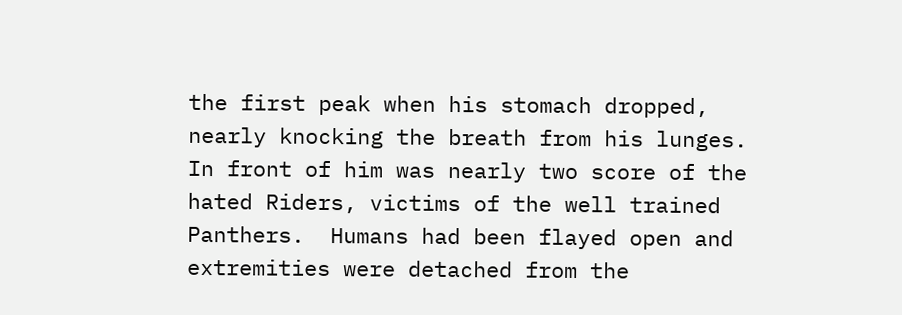the first peak when his stomach dropped, nearly knocking the breath from his lunges.  In front of him was nearly two score of the hated Riders, victims of the well trained Panthers.  Humans had been flayed open and extremities were detached from the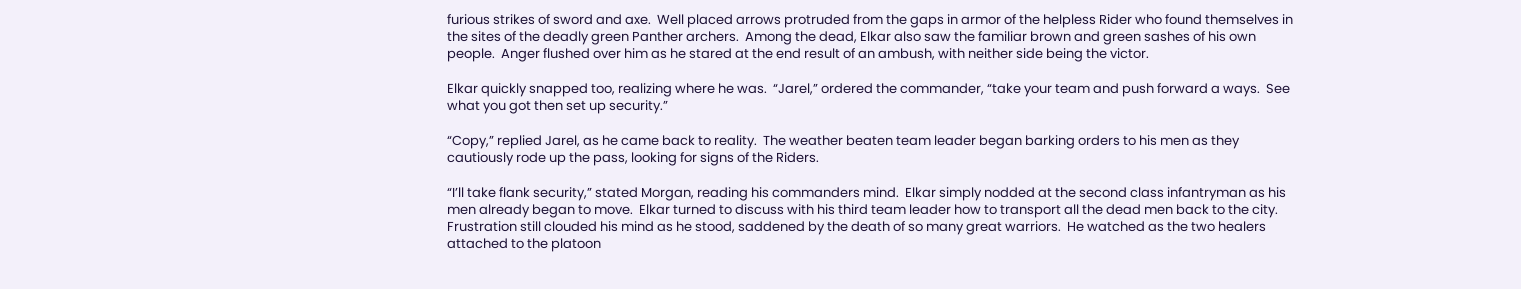furious strikes of sword and axe.  Well placed arrows protruded from the gaps in armor of the helpless Rider who found themselves in the sites of the deadly green Panther archers.  Among the dead, Elkar also saw the familiar brown and green sashes of his own people.  Anger flushed over him as he stared at the end result of an ambush, with neither side being the victor.

Elkar quickly snapped too, realizing where he was.  “Jarel,” ordered the commander, “take your team and push forward a ways.  See what you got then set up security.”

“Copy,” replied Jarel, as he came back to reality.  The weather beaten team leader began barking orders to his men as they cautiously rode up the pass, looking for signs of the Riders.

“I’ll take flank security,” stated Morgan, reading his commanders mind.  Elkar simply nodded at the second class infantryman as his men already began to move.  Elkar turned to discuss with his third team leader how to transport all the dead men back to the city.  Frustration still clouded his mind as he stood, saddened by the death of so many great warriors.  He watched as the two healers attached to the platoon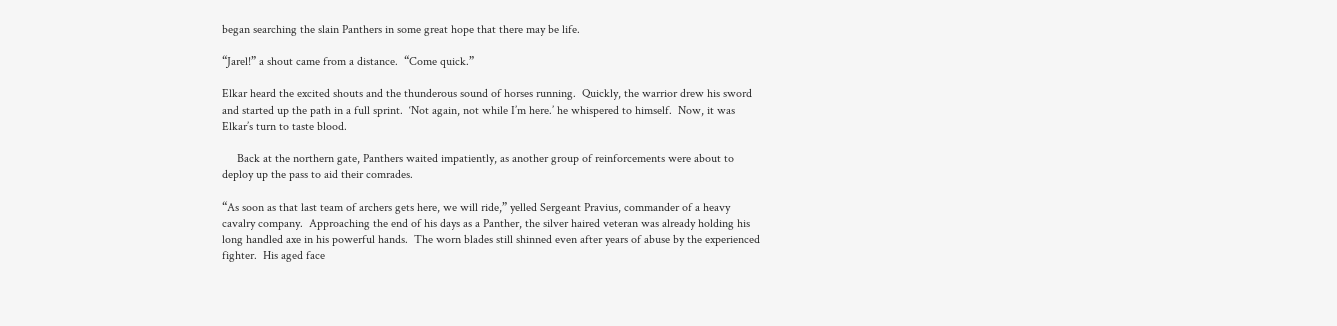began searching the slain Panthers in some great hope that there may be life.

“Jarel!” a shout came from a distance.  “Come quick.”

Elkar heard the excited shouts and the thunderous sound of horses running.  Quickly, the warrior drew his sword and started up the path in a full sprint.  ‘Not again, not while I’m here.’ he whispered to himself.  Now, it was Elkar’s turn to taste blood.

     Back at the northern gate, Panthers waited impatiently, as another group of reinforcements were about to deploy up the pass to aid their comrades.

“As soon as that last team of archers gets here, we will ride,” yelled Sergeant Pravius, commander of a heavy cavalry company.  Approaching the end of his days as a Panther, the silver haired veteran was already holding his long handled axe in his powerful hands.  The worn blades still shinned even after years of abuse by the experienced fighter.  His aged face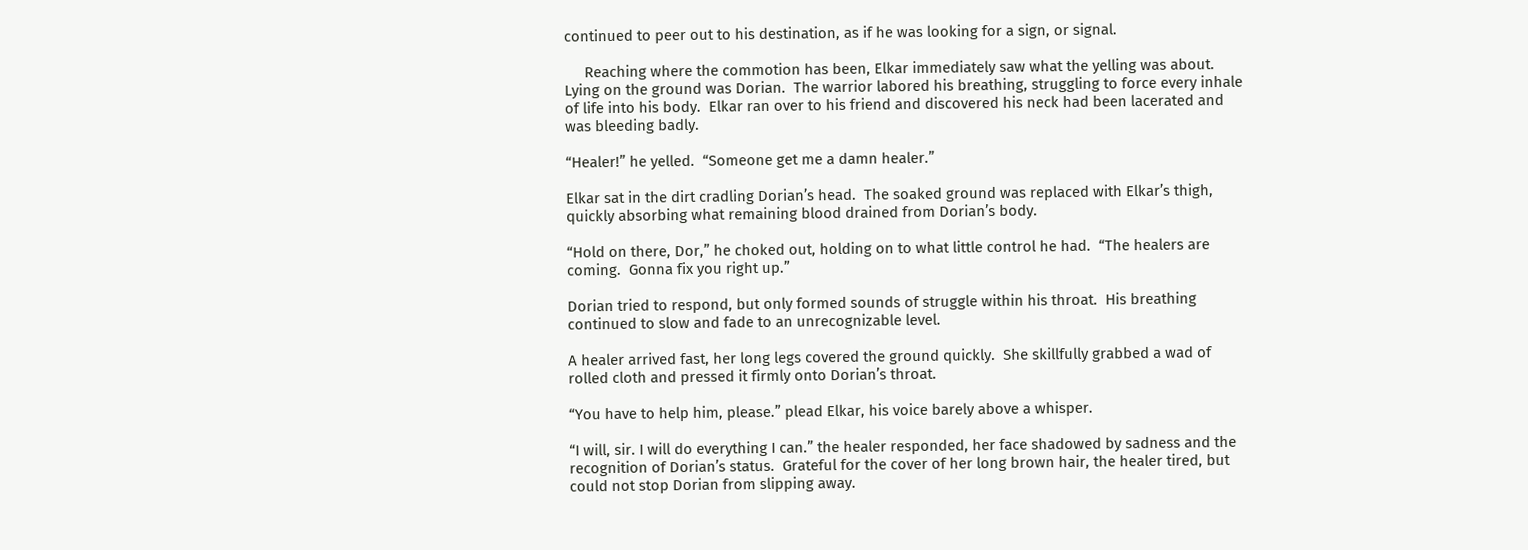continued to peer out to his destination, as if he was looking for a sign, or signal.

     Reaching where the commotion has been, Elkar immediately saw what the yelling was about.  Lying on the ground was Dorian.  The warrior labored his breathing, struggling to force every inhale of life into his body.  Elkar ran over to his friend and discovered his neck had been lacerated and was bleeding badly.

“Healer!” he yelled.  “Someone get me a damn healer.”

Elkar sat in the dirt cradling Dorian’s head.  The soaked ground was replaced with Elkar’s thigh, quickly absorbing what remaining blood drained from Dorian’s body.

“Hold on there, Dor,” he choked out, holding on to what little control he had.  “The healers are coming.  Gonna fix you right up.”

Dorian tried to respond, but only formed sounds of struggle within his throat.  His breathing continued to slow and fade to an unrecognizable level.

A healer arrived fast, her long legs covered the ground quickly.  She skillfully grabbed a wad of rolled cloth and pressed it firmly onto Dorian’s throat.

“You have to help him, please.” plead Elkar, his voice barely above a whisper.

“I will, sir. I will do everything I can.” the healer responded, her face shadowed by sadness and the recognition of Dorian’s status.  Grateful for the cover of her long brown hair, the healer tired, but could not stop Dorian from slipping away.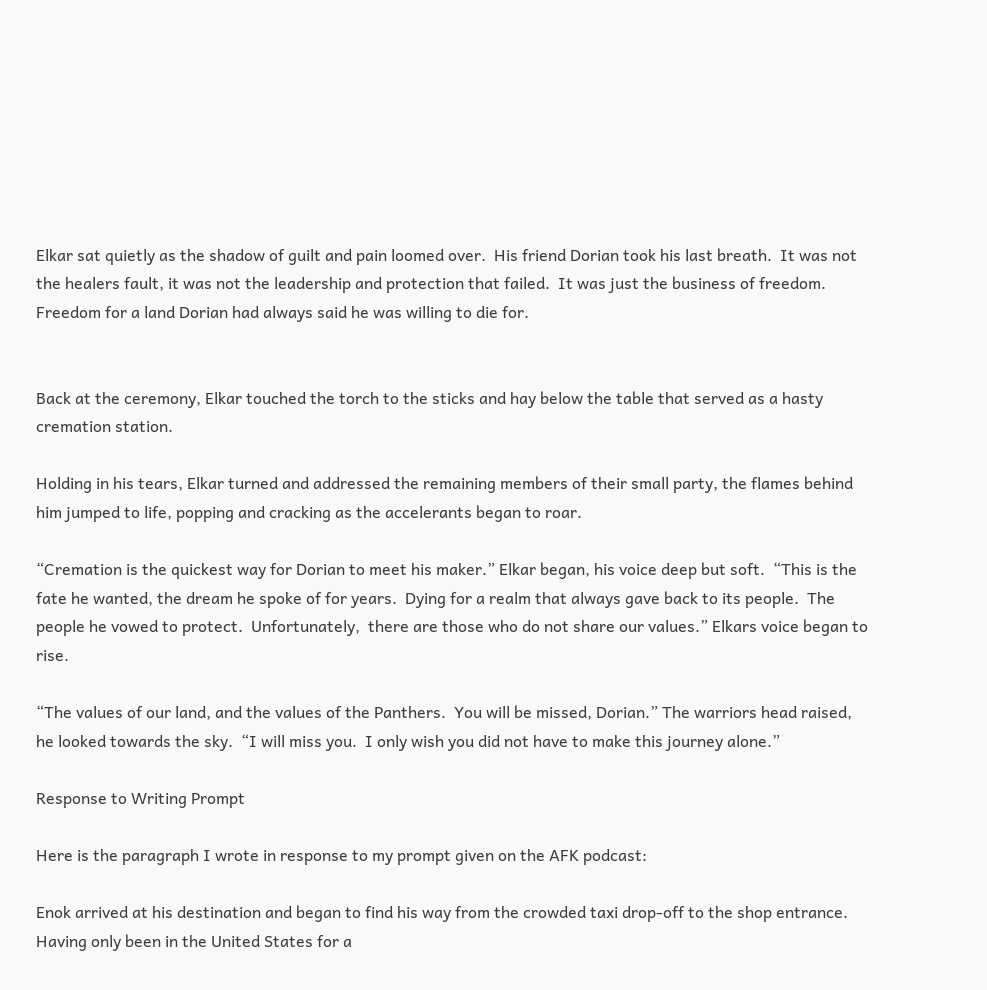Elkar sat quietly as the shadow of guilt and pain loomed over.  His friend Dorian took his last breath.  It was not the healers fault, it was not the leadership and protection that failed.  It was just the business of freedom.  Freedom for a land Dorian had always said he was willing to die for.


Back at the ceremony, Elkar touched the torch to the sticks and hay below the table that served as a hasty cremation station.

Holding in his tears, Elkar turned and addressed the remaining members of their small party, the flames behind him jumped to life, popping and cracking as the accelerants began to roar.

“Cremation is the quickest way for Dorian to meet his maker.” Elkar began, his voice deep but soft.  “This is the fate he wanted, the dream he spoke of for years.  Dying for a realm that always gave back to its people.  The people he vowed to protect.  Unfortunately,  there are those who do not share our values.” Elkars voice began to rise.

“The values of our land, and the values of the Panthers.  You will be missed, Dorian.” The warriors head raised, he looked towards the sky.  “I will miss you.  I only wish you did not have to make this journey alone.”

Response to Writing Prompt

Here is the paragraph I wrote in response to my prompt given on the AFK podcast:

Enok arrived at his destination and began to find his way from the crowded taxi drop-off to the shop entrance.  Having only been in the United States for a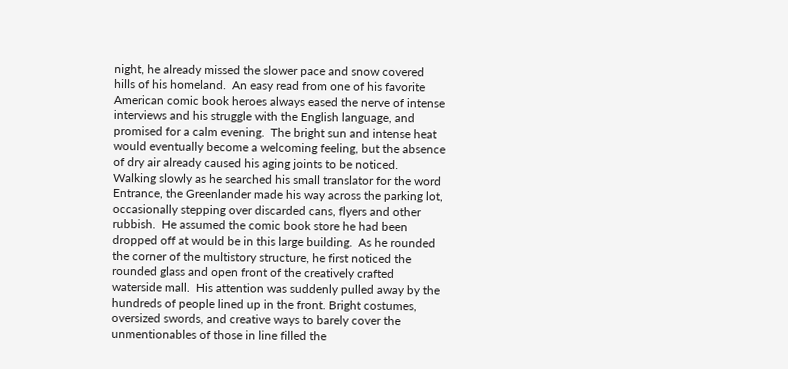night, he already missed the slower pace and snow covered hills of his homeland.  An easy read from one of his favorite American comic book heroes always eased the nerve of intense interviews and his struggle with the English language, and promised for a calm evening.  The bright sun and intense heat would eventually become a welcoming feeling, but the absence of dry air already caused his aging joints to be noticed.  Walking slowly as he searched his small translator for the word Entrance, the Greenlander made his way across the parking lot, occasionally stepping over discarded cans, flyers and other rubbish.  He assumed the comic book store he had been dropped off at would be in this large building.  As he rounded the corner of the multistory structure, he first noticed the rounded glass and open front of the creatively crafted waterside mall.  His attention was suddenly pulled away by the hundreds of people lined up in the front. Bright costumes, oversized swords, and creative ways to barely cover the unmentionables of those in line filled the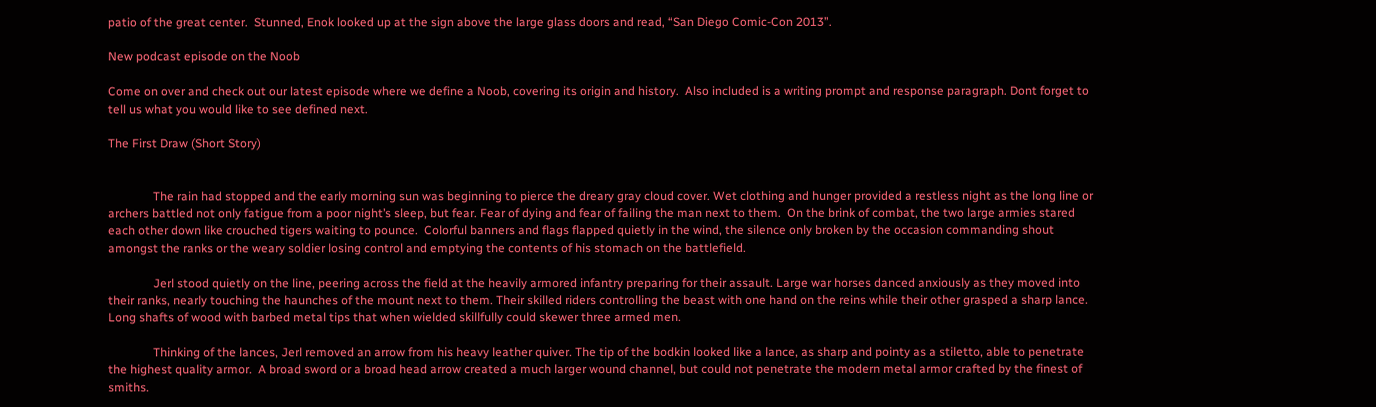patio of the great center.  Stunned, Enok looked up at the sign above the large glass doors and read, “San Diego Comic-Con 2013”.

New podcast episode on the Noob

Come on over and check out our latest episode where we define a Noob, covering its origin and history.  Also included is a writing prompt and response paragraph. Dont forget to tell us what you would like to see defined next.

The First Draw (Short Story)


               The rain had stopped and the early morning sun was beginning to pierce the dreary gray cloud cover. Wet clothing and hunger provided a restless night as the long line or archers battled not only fatigue from a poor night’s sleep, but fear. Fear of dying and fear of failing the man next to them.  On the brink of combat, the two large armies stared each other down like crouched tigers waiting to pounce.  Colorful banners and flags flapped quietly in the wind, the silence only broken by the occasion commanding shout amongst the ranks or the weary soldier losing control and emptying the contents of his stomach on the battlefield.

               Jerl stood quietly on the line, peering across the field at the heavily armored infantry preparing for their assault. Large war horses danced anxiously as they moved into their ranks, nearly touching the haunches of the mount next to them. Their skilled riders controlling the beast with one hand on the reins while their other grasped a sharp lance.  Long shafts of wood with barbed metal tips that when wielded skillfully could skewer three armed men.

               Thinking of the lances, Jerl removed an arrow from his heavy leather quiver. The tip of the bodkin looked like a lance, as sharp and pointy as a stiletto, able to penetrate the highest quality armor.  A broad sword or a broad head arrow created a much larger wound channel, but could not penetrate the modern metal armor crafted by the finest of smiths.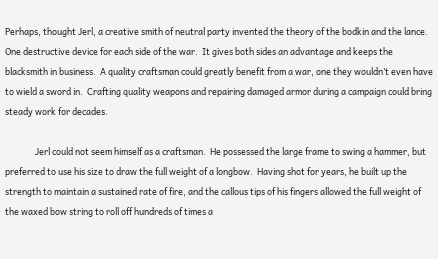Perhaps, thought Jerl, a creative smith of neutral party invented the theory of the bodkin and the lance.  One destructive device for each side of the war.  It gives both sides an advantage and keeps the blacksmith in business.  A quality craftsman could greatly benefit from a war, one they wouldn’t even have to wield a sword in.  Crafting quality weapons and repairing damaged armor during a campaign could bring steady work for decades.

               Jerl could not seem himself as a craftsman.  He possessed the large frame to swing a hammer, but preferred to use his size to draw the full weight of a longbow.  Having shot for years, he built up the strength to maintain a sustained rate of fire, and the callous tips of his fingers allowed the full weight of the waxed bow string to roll off hundreds of times a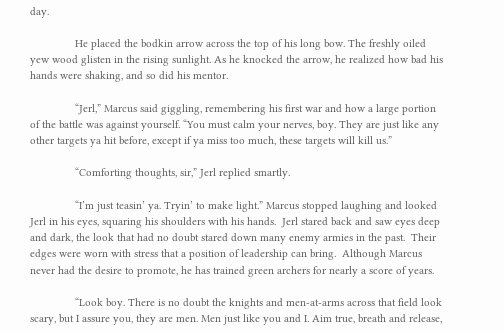day.

               He placed the bodkin arrow across the top of his long bow. The freshly oiled yew wood glisten in the rising sunlight. As he knocked the arrow, he realized how bad his hands were shaking, and so did his mentor.

               “Jerl,” Marcus said giggling, remembering his first war and how a large portion of the battle was against yourself. “You must calm your nerves, boy. They are just like any other targets ya hit before, except if ya miss too much, these targets will kill us.”

               “Comforting thoughts, sir,” Jerl replied smartly.

               “I’m just teasin’ ya. Tryin’ to make light.” Marcus stopped laughing and looked Jerl in his eyes, squaring his shoulders with his hands.  Jerl stared back and saw eyes deep and dark, the look that had no doubt stared down many enemy armies in the past.  Their edges were worn with stress that a position of leadership can bring.  Although Marcus never had the desire to promote, he has trained green archers for nearly a score of years.

               “Look boy. There is no doubt the knights and men-at-arms across that field look scary, but I assure you, they are men. Men just like you and I. Aim true, breath and release,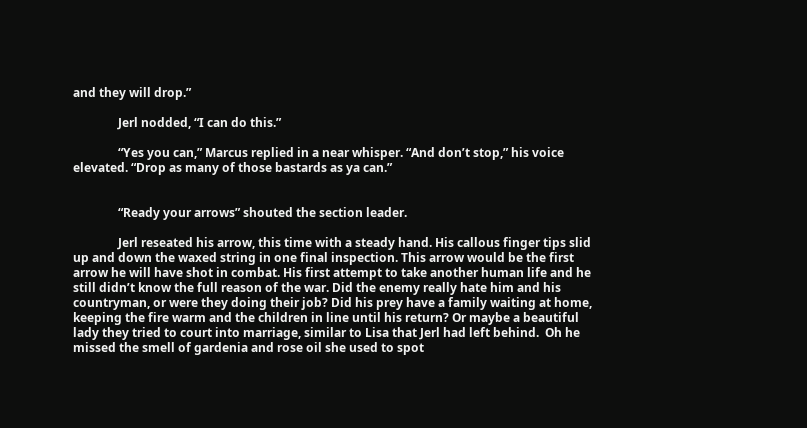and they will drop.”

               Jerl nodded, “I can do this.”

               “Yes you can,” Marcus replied in a near whisper. “And don’t stop,” his voice elevated. “Drop as many of those bastards as ya can.”


               “Ready your arrows” shouted the section leader.

               Jerl reseated his arrow, this time with a steady hand. His callous finger tips slid up and down the waxed string in one final inspection. This arrow would be the first arrow he will have shot in combat. His first attempt to take another human life and he still didn’t know the full reason of the war. Did the enemy really hate him and his countryman, or were they doing their job? Did his prey have a family waiting at home, keeping the fire warm and the children in line until his return? Or maybe a beautiful lady they tried to court into marriage, similar to Lisa that Jerl had left behind.  Oh he missed the smell of gardenia and rose oil she used to spot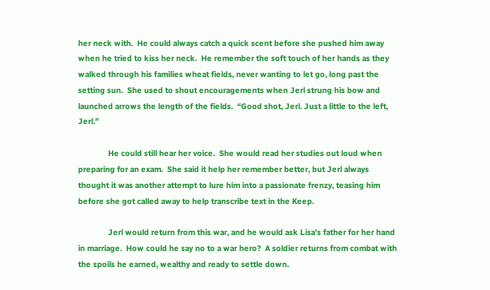her neck with.  He could always catch a quick scent before she pushed him away when he tried to kiss her neck.  He remember the soft touch of her hands as they walked through his families wheat fields, never wanting to let go, long past the setting sun.  She used to shout encouragements when Jerl strung his bow and launched arrows the length of the fields.  “Good shot, Jerl. Just a little to the left, Jerl.”

               He could still hear her voice.  She would read her studies out loud when preparing for an exam.  She said it help her remember better, but Jerl always thought it was another attempt to lure him into a passionate frenzy, teasing him before she got called away to help transcribe text in the Keep.

               Jerl would return from this war, and he would ask Lisa’s father for her hand in marriage.  How could he say no to a war hero?  A soldier returns from combat with the spoils he earned, wealthy and ready to settle down.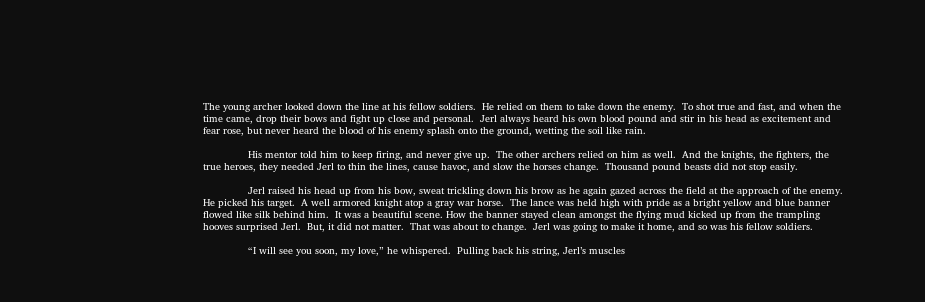The young archer looked down the line at his fellow soldiers.  He relied on them to take down the enemy.  To shot true and fast, and when the time came, drop their bows and fight up close and personal.  Jerl always heard his own blood pound and stir in his head as excitement and fear rose, but never heard the blood of his enemy splash onto the ground, wetting the soil like rain.

               His mentor told him to keep firing, and never give up.  The other archers relied on him as well.  And the knights, the fighters, the true heroes, they needed Jerl to thin the lines, cause havoc, and slow the horses change.  Thousand pound beasts did not stop easily.

               Jerl raised his head up from his bow, sweat trickling down his brow as he again gazed across the field at the approach of the enemy.  He picked his target.  A well armored knight atop a gray war horse.  The lance was held high with pride as a bright yellow and blue banner flowed like silk behind him.  It was a beautiful scene. How the banner stayed clean amongst the flying mud kicked up from the trampling hooves surprised Jerl.  But, it did not matter.  That was about to change.  Jerl was going to make it home, and so was his fellow soldiers.

               “I will see you soon, my love,” he whispered.  Pulling back his string, Jerl’s muscles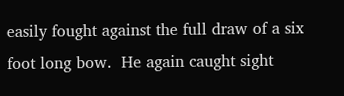easily fought against the full draw of a six foot long bow.  He again caught sight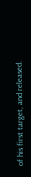of his first target, and released.